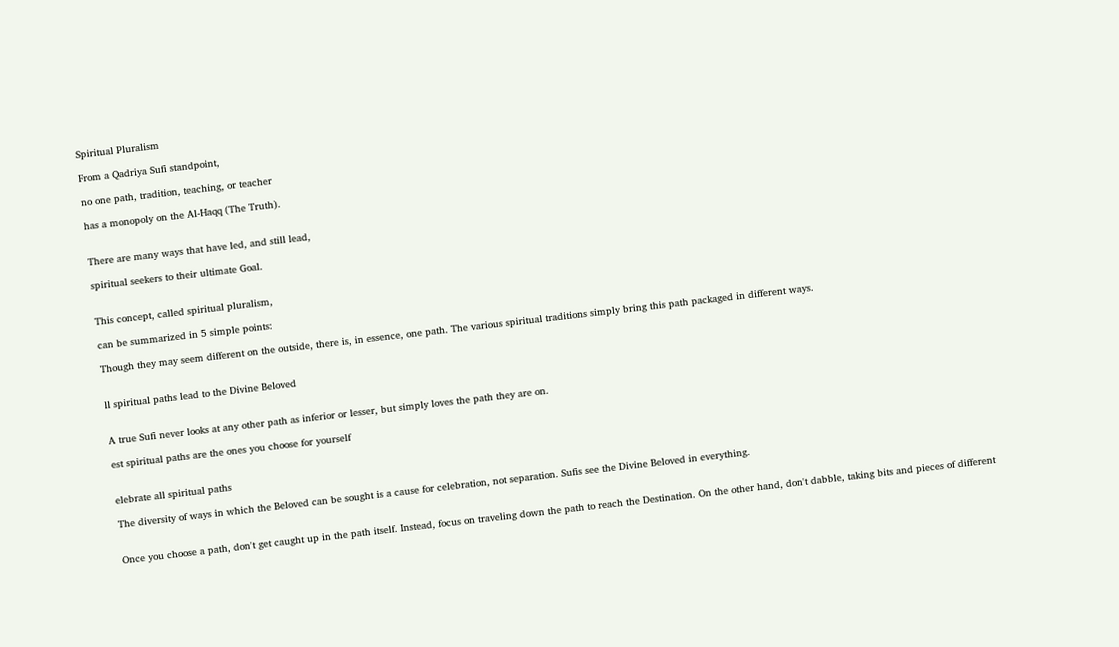Spiritual Pluralism

From a Qadriya Sufi standpoint,

no one path, tradition, teaching, or teacher

has a monopoly on the Al-Haqq (The Truth).


There are many ways that have led, and still lead,

spiritual seekers to their ultimate Goal.


This concept, called spiritual pluralism,

can be summarized in 5 simple points:

Though they may seem different on the outside, there is, in essence, one path. The various spiritual traditions simply bring this path packaged in different ways.


ll spiritual paths lead to the Divine Beloved


A true Sufi never looks at any other path as inferior or lesser, but simply loves the path they are on.

est spiritual paths are the ones you choose for yourself


elebrate all spiritual paths

The diversity of ways in which the Beloved can be sought is a cause for celebration, not separation. Sufis see the Divine Beloved in everything.


Once you choose a path, don't get caught up in the path itself. Instead, focus on traveling down the path to reach the Destination. On the other hand, don't dabble, taking bits and pieces of different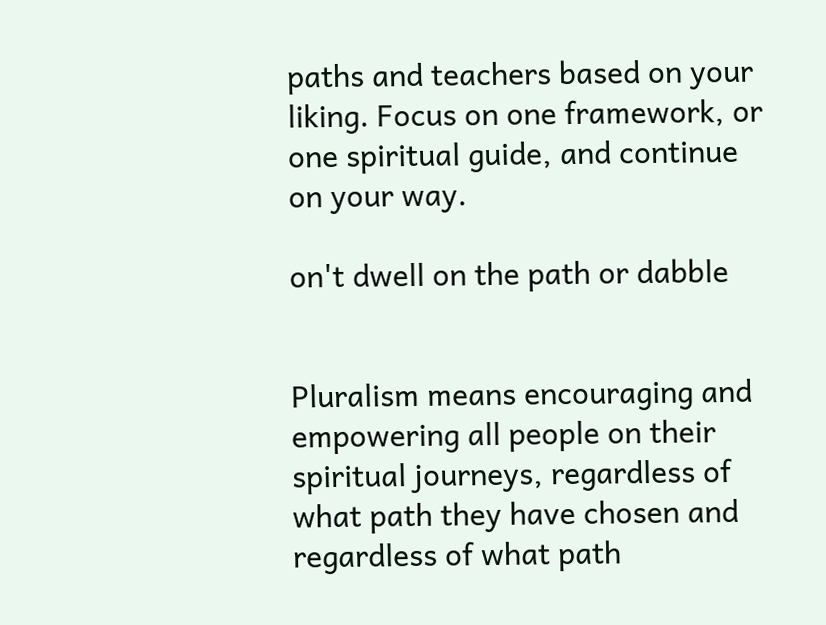paths and teachers based on your liking. Focus on one framework, or one spiritual guide, and continue on your way.

on't dwell on the path or dabble


Pluralism means encouraging and empowering all people on their spiritual journeys, regardless of what path they have chosen and regardless of what path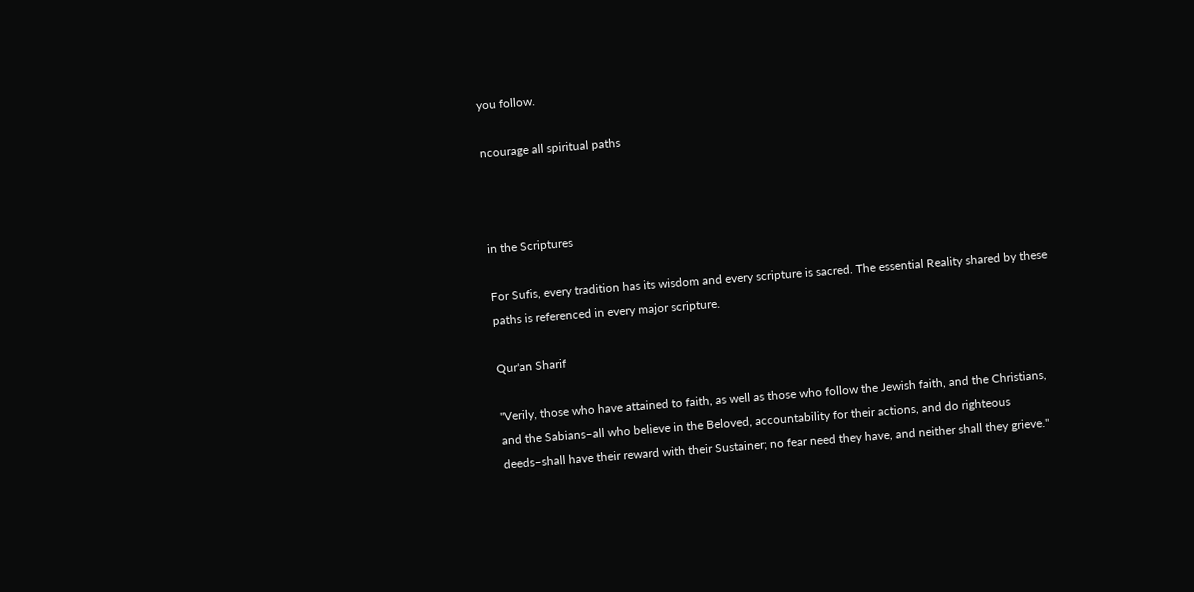you follow.

ncourage all spiritual paths



in the Scriptures

For Sufis, every tradition has its wisdom and every scripture is sacred. The essential Reality shared by these paths is referenced in every major scripture.

Qur'an Sharif

"Verily, those who have attained to faith, as well as those who follow the Jewish faith, and the Christians, and the Sabians–all who believe in the Beloved, accountability for their actions, and do righteous deeds–shall have their reward with their Sustainer; no fear need they have, and neither shall they grieve."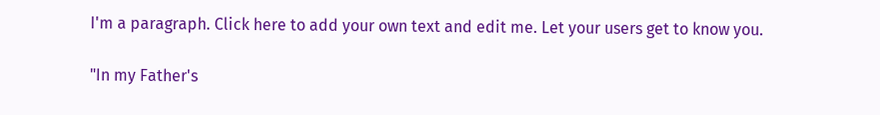I'm a paragraph. Click here to add your own text and edit me. Let your users get to know you.

"In my Father's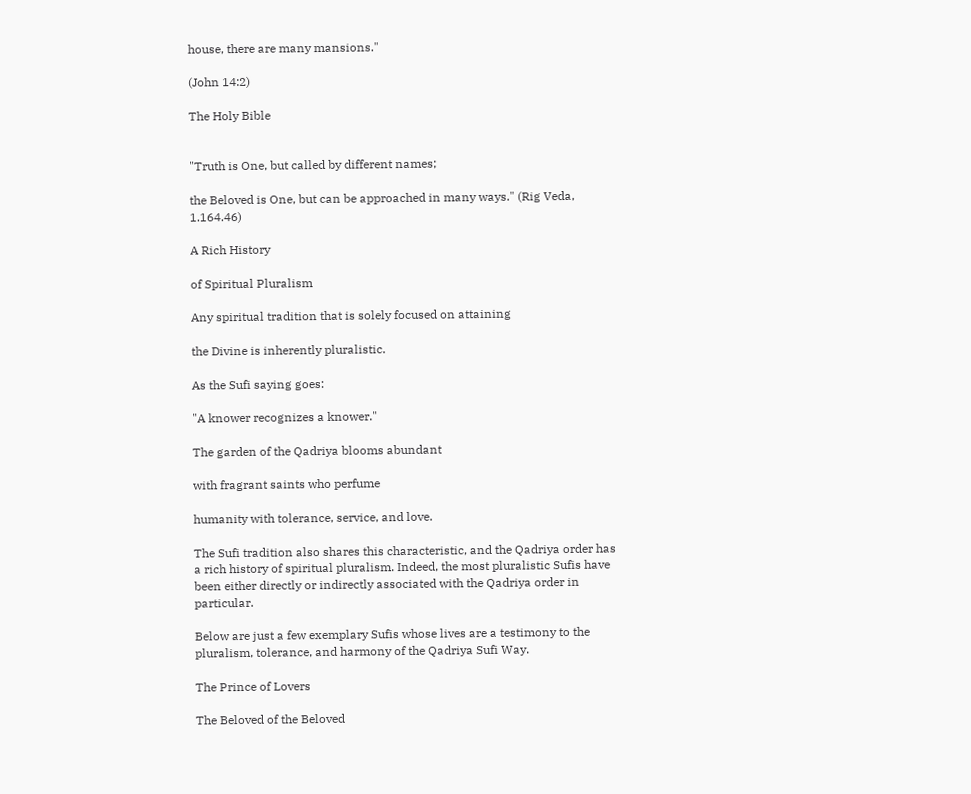house, there are many mansions."

(John 14:2)

The Holy Bible


"Truth is One, but called by different names;

the Beloved is One, but can be approached in many ways." (Rig Veda, 1.164.46)

A Rich History

of Spiritual Pluralism

Any spiritual tradition that is solely focused on attaining

the Divine is inherently pluralistic.

As the Sufi saying goes:

"A knower recognizes a knower."

The garden of the Qadriya blooms abundant

with fragrant saints who perfume

humanity with tolerance, service, and love.

The Sufi tradition also shares this characteristic, and the Qadriya order has a rich history of spiritual pluralism. Indeed, the most pluralistic Sufis have been either directly or indirectly associated with the Qadriya order in particular.

Below are just a few exemplary Sufis whose lives are a testimony to the pluralism, tolerance, and harmony of the Qadriya Sufi Way.

The Prince of Lovers

The Beloved of the Beloved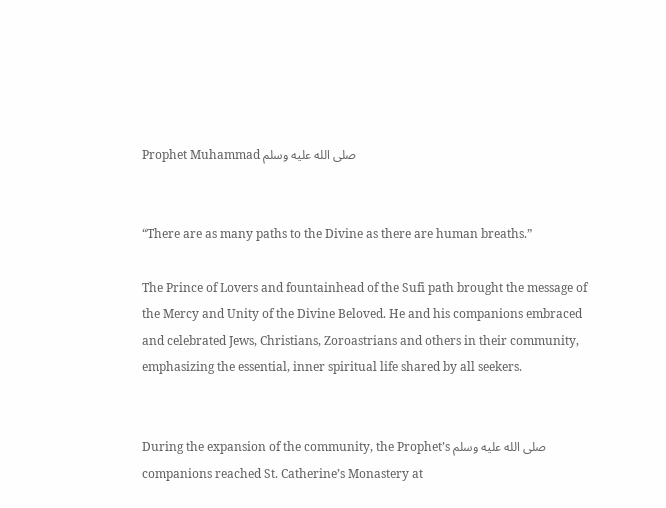Prophet Muhammad صلى الله عليه وسلم


“There are as many paths to the Divine as there are human breaths.”

The Prince of Lovers and fountainhead of the Sufi path brought the message of the Mercy and Unity of the Divine Beloved. He and his companions embraced and celebrated Jews, Christians, Zoroastrians and others in their community, emphasizing the essential, inner spiritual life shared by all seekers.


During the expansion of the community, the Prophet’s صلى الله عليه وسلم companions reached St. Catherine’s Monastery at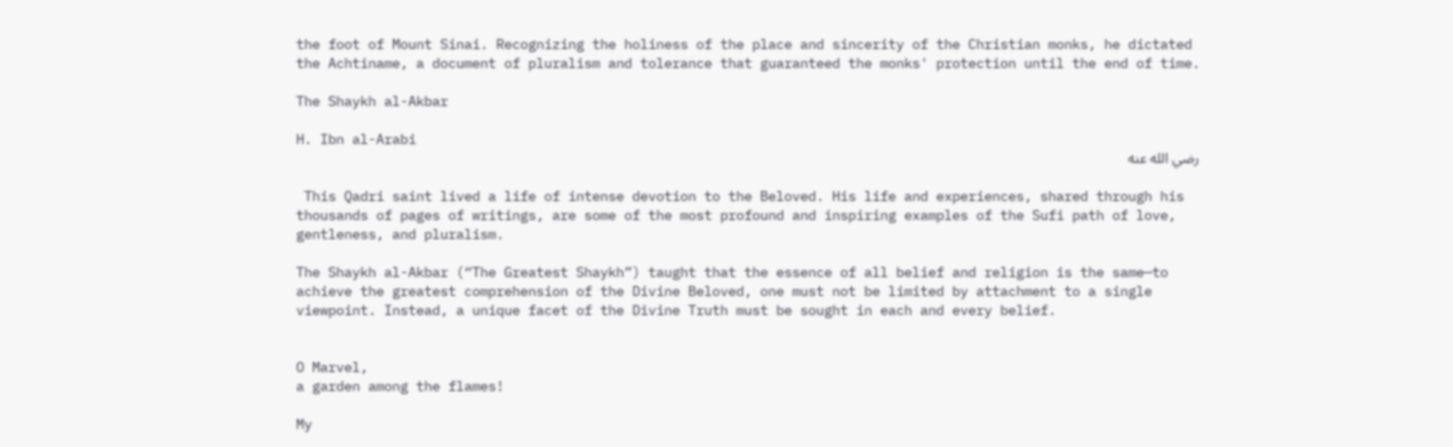the foot of Mount Sinai. Recognizing the holiness of the place and sincerity of the Christian monks, he dictated the Achtiname, a document of pluralism and tolerance that guaranteed the monks' protection until the end of time.

The Shaykh al-Akbar

H. Ibn al-Arabi
رضي الله عنه

 This Qadri saint lived a life of intense devotion to the Beloved. His life and experiences, shared through his thousands of pages of writings, are some of the most profound and inspiring examples of the Sufi path of love, gentleness, and pluralism.

The Shaykh al-Akbar (“The Greatest Shaykh”) taught that the essence of all belief and religion is the same—to achieve the greatest comprehension of the Divine Beloved, one must not be limited by attachment to a single viewpoint. Instead, a unique facet of the Divine Truth must be sought in each and every belief.


O Marvel,
a garden among the flames!

My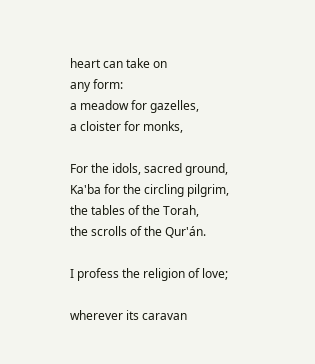heart can take on
any form:
a meadow for gazelles,
a cloister for monks,

For the idols, sacred ground,
Ka'ba for the circling pilgrim,
the tables of the Torah,
the scrolls of the Qur'án.

I profess the religion of love;

wherever its caravan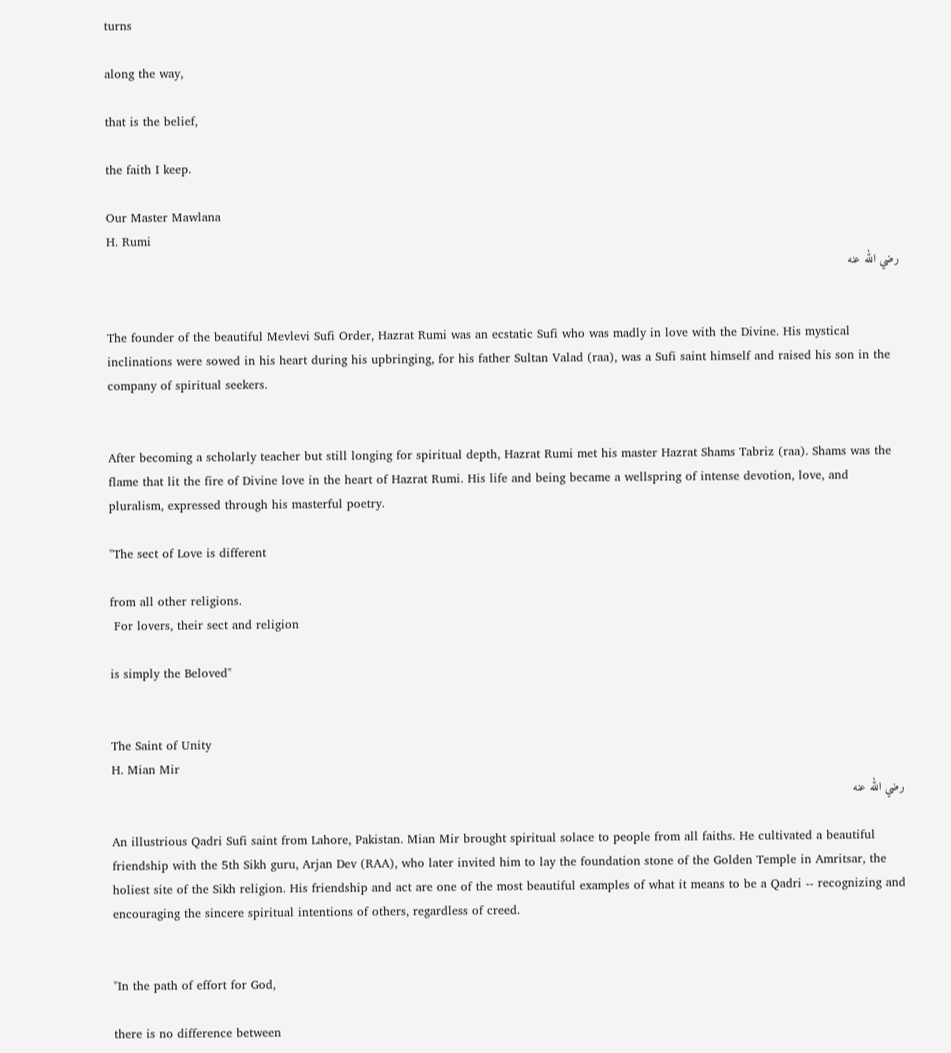turns

along the way,

that is the belief,

the faith I keep.

Our Master Mawlana
H. Rumi
رضي الله عنه


The founder of the beautiful Mevlevi Sufi Order, Hazrat Rumi was an ecstatic Sufi who was madly in love with the Divine. His mystical inclinations were sowed in his heart during his upbringing, for his father Sultan Valad (raa), was a Sufi saint himself and raised his son in the company of spiritual seekers.


After becoming a scholarly teacher but still longing for spiritual depth, Hazrat Rumi met his master Hazrat Shams Tabriz (raa). Shams was the flame that lit the fire of Divine love in the heart of Hazrat Rumi. His life and being became a wellspring of intense devotion, love, and pluralism, expressed through his masterful poetry.

"The sect of Love is different

from all other religions.
 For lovers, their sect and religion

is simply the Beloved"


The Saint of Unity
H. Mian Mir
رضي الله عنه

An illustrious Qadri Sufi saint from Lahore, Pakistan. Mian Mir brought spiritual solace to people from all faiths. He cultivated a beautiful friendship with the 5th Sikh guru, Arjan Dev (RAA), who later invited him to lay the foundation stone of the Golden Temple in Amritsar, the holiest site of the Sikh religion. His friendship and act are one of the most beautiful examples of what it means to be a Qadri -- recognizing and encouraging the sincere spiritual intentions of others, regardless of creed.


"In the path of effort for God,

there is no difference between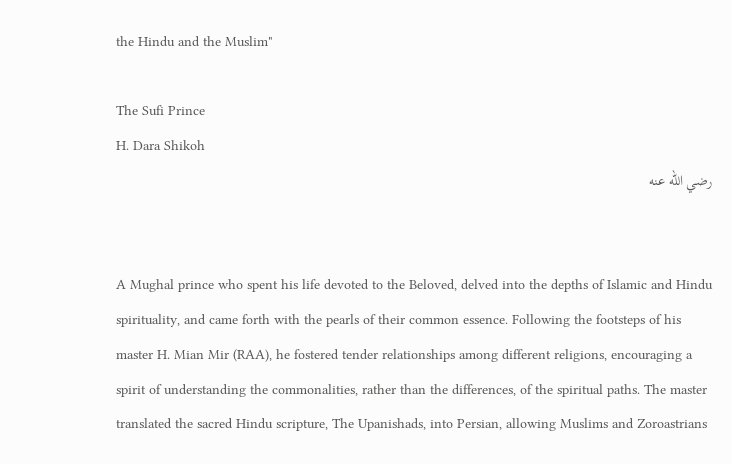the Hindu and the Muslim"

The Sufi Prince
H. Dara Shikoh
رضي الله عنه


A Mughal prince who spent his life devoted to the Beloved, delved into the depths of Islamic and Hindu spirituality, and came forth with the pearls of their common essence. Following the footsteps of his master H. Mian Mir (RAA), he fostered tender relationships among different religions, encouraging a spirit of understanding the commonalities, rather than the differences, of the spiritual paths. The master translated the sacred Hindu scripture, The Upanishads, into Persian, allowing Muslims and Zoroastrians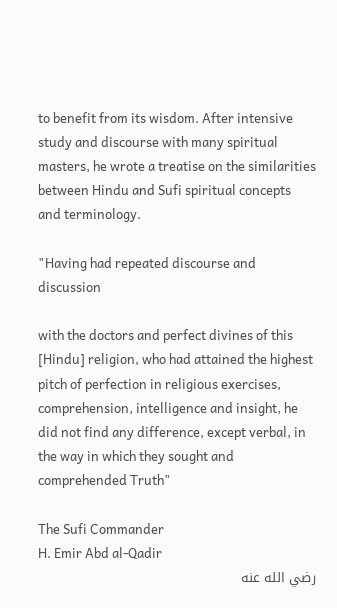to benefit from its wisdom. After intensive study and discourse with many spiritual masters, he wrote a treatise on the similarities between Hindu and Sufi spiritual concepts and terminology.

"Having had repeated discourse and discussion

with the doctors and perfect divines of this [Hindu] religion, who had attained the highest pitch of perfection in religious exercises, comprehension, intelligence and insight, he did not find any difference, except verbal, in the way in which they sought and comprehended Truth"

The Sufi Commander
H. Emir Abd al-Qadir
رضي الله عنه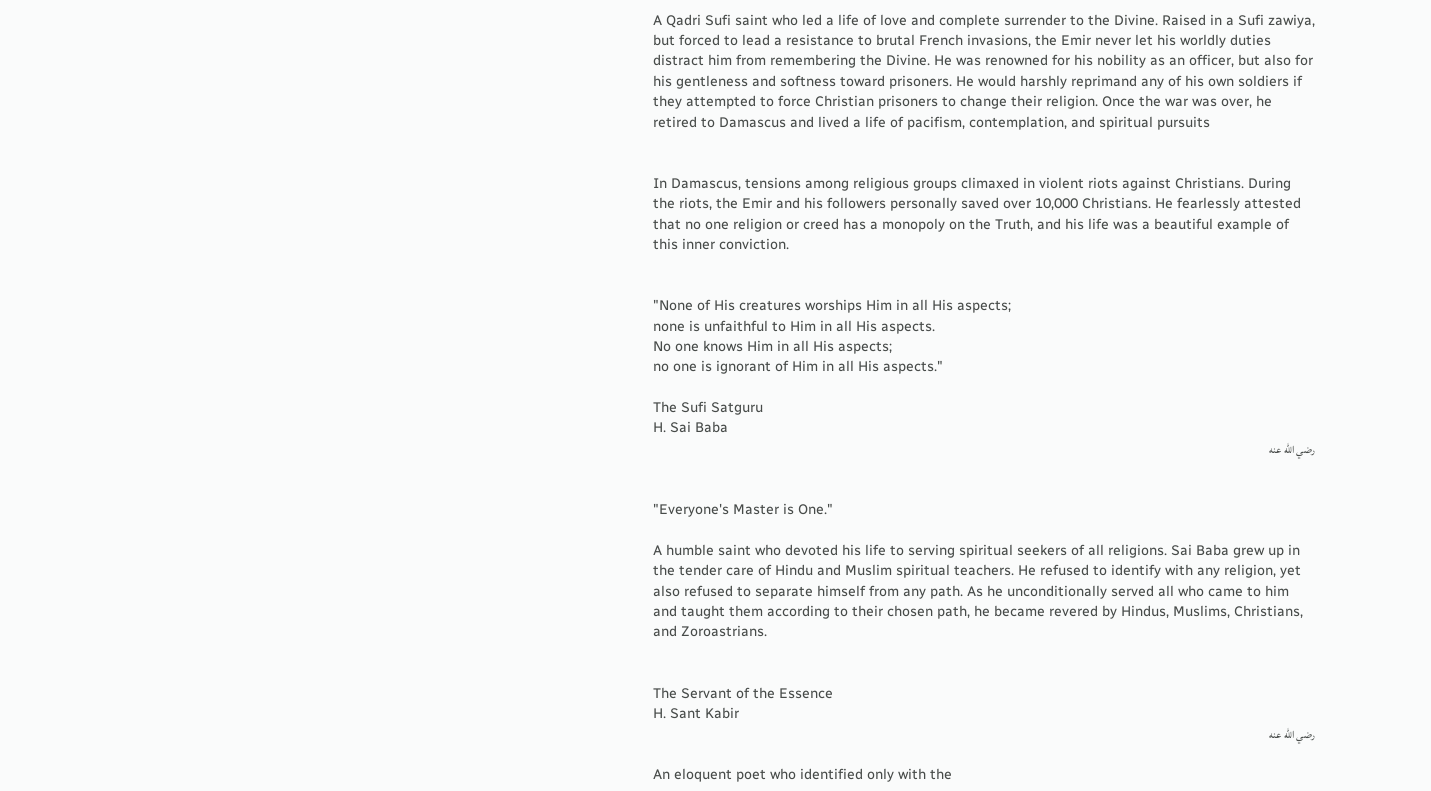A Qadri Sufi saint who led a life of love and complete surrender to the Divine. Raised in a Sufi zawiya, but forced to lead a resistance to brutal French invasions, the Emir never let his worldly duties distract him from remembering the Divine. He was renowned for his nobility as an officer, but also for his gentleness and softness toward prisoners. He would harshly reprimand any of his own soldiers if they attempted to force Christian prisoners to change their religion. Once the war was over, he retired to Damascus and lived a life of pacifism, contemplation, and spiritual pursuits


In Damascus, tensions among religious groups climaxed in violent riots against Christians. During the riots, the Emir and his followers personally saved over 10,000 Christians. He fearlessly attested that no one religion or creed has a monopoly on the Truth, and his life was a beautiful example of this inner conviction.


"None of His creatures worships Him in all His aspects;
none is unfaithful to Him in all His aspects.
No one knows Him in all His aspects;
no one is ignorant of Him in all His aspects."

The Sufi Satguru
H. Sai Baba
رضي الله عنه


"Everyone's Master is One."

A humble saint who devoted his life to serving spiritual seekers of all religions. Sai Baba grew up in the tender care of Hindu and Muslim spiritual teachers. He refused to identify with any religion, yet also refused to separate himself from any path. As he unconditionally served all who came to him and taught them according to their chosen path, he became revered by Hindus, Muslims, Christians, and Zoroastrians.


The Servant of the Essence
H. Sant Kabir
رضي الله عنه

An eloquent poet who identified only with the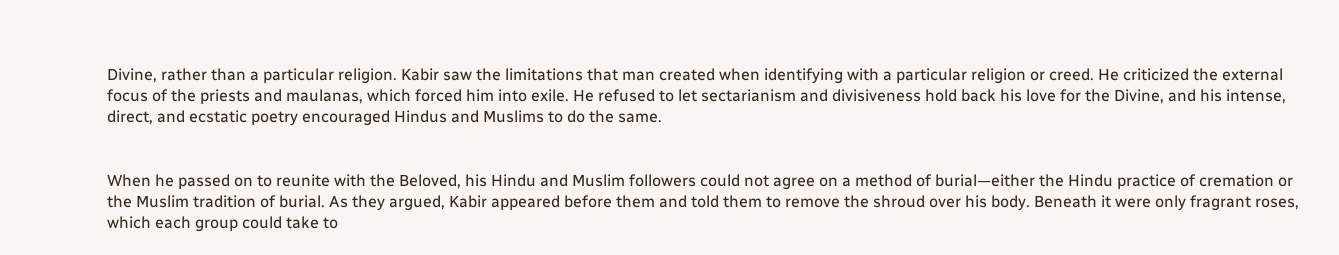Divine, rather than a particular religion. Kabir saw the limitations that man created when identifying with a particular religion or creed. He criticized the external focus of the priests and maulanas, which forced him into exile. He refused to let sectarianism and divisiveness hold back his love for the Divine, and his intense, direct, and ecstatic poetry encouraged Hindus and Muslims to do the same.


When he passed on to reunite with the Beloved, his Hindu and Muslim followers could not agree on a method of burial—either the Hindu practice of cremation or the Muslim tradition of burial. As they argued, Kabir appeared before them and told them to remove the shroud over his body. Beneath it were only fragrant roses, which each group could take to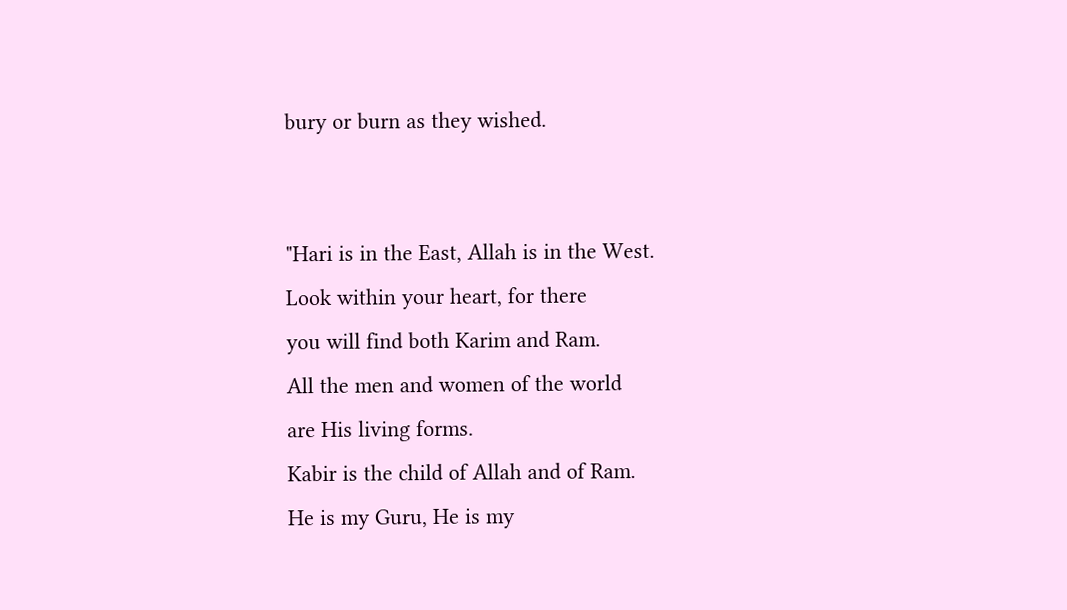bury or burn as they wished.


"Hari is in the East, Allah is in the West.
Look within your heart, for there
you will find both Karim and Ram.
All the men and women of the world
are His living forms.
Kabir is the child of Allah and of Ram.
He is my Guru, He is my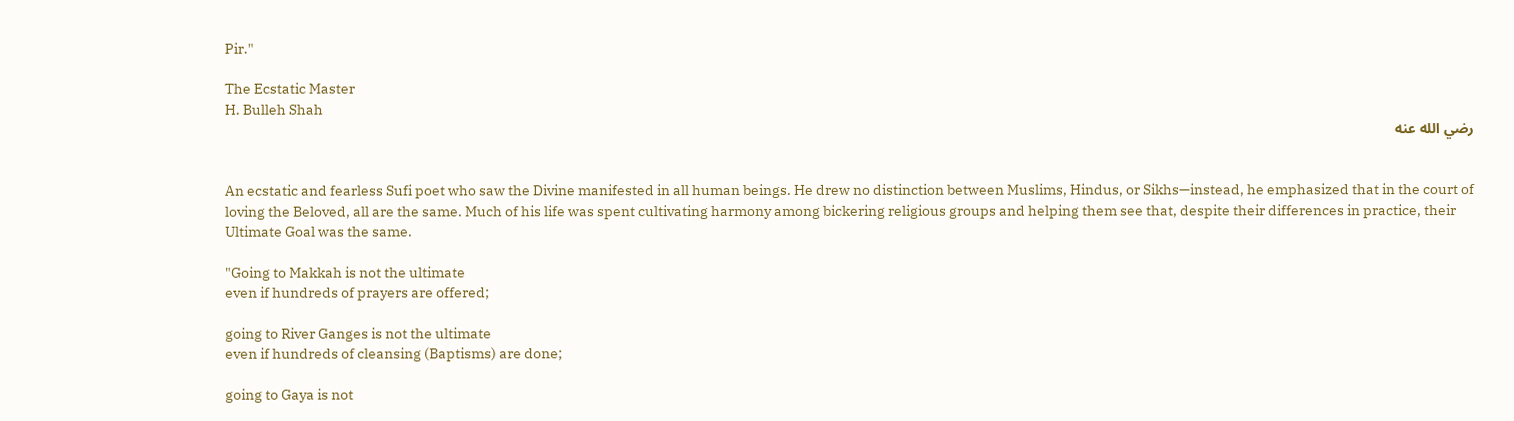Pir."

The Ecstatic Master
H. Bulleh Shah
رضي الله عنه


An ecstatic and fearless Sufi poet who saw the Divine manifested in all human beings. He drew no distinction between Muslims, Hindus, or Sikhs—instead, he emphasized that in the court of loving the Beloved, all are the same. Much of his life was spent cultivating harmony among bickering religious groups and helping them see that, despite their differences in practice, their Ultimate Goal was the same.

"Going to Makkah is not the ultimate
even if hundreds of prayers are offered;

going to River Ganges is not the ultimate
even if hundreds of cleansing (Baptisms) are done;

going to Gaya is not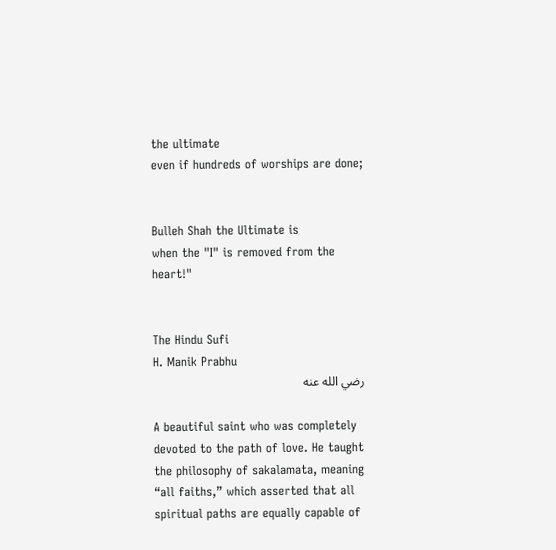the ultimate
even if hundreds of worships are done;


Bulleh Shah the Ultimate is
when the "I" is removed from the heart!"


The Hindu Sufi
H. Manik Prabhu
رضي الله عنه

A beautiful saint who was completely devoted to the path of love. He taught the philosophy of sakalamata, meaning “all faiths,” which asserted that all spiritual paths are equally capable of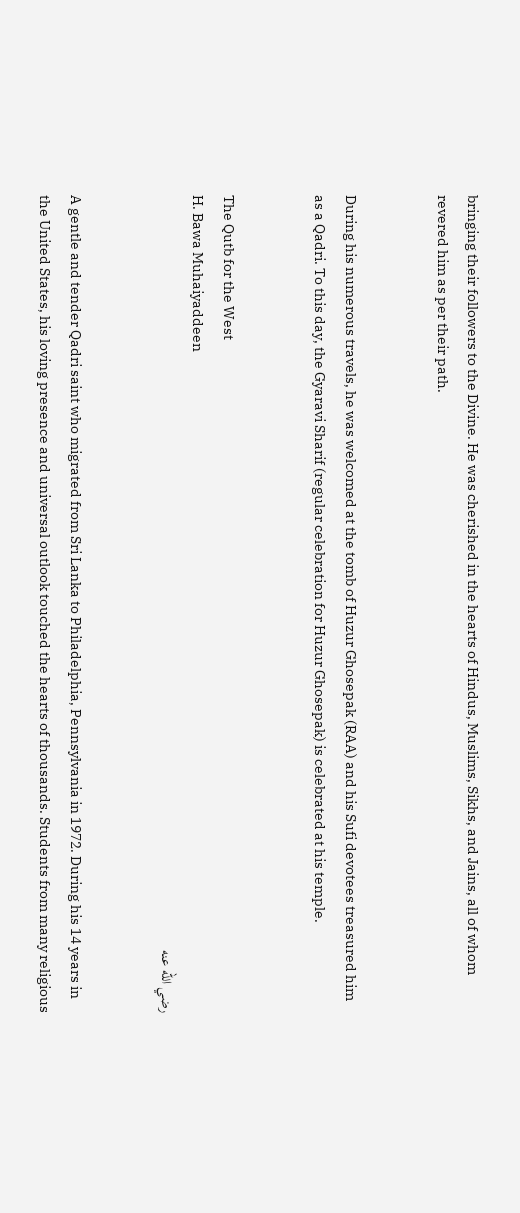bringing their followers to the Divine. He was cherished in the hearts of Hindus, Muslims, Sikhs, and Jains, all of whom revered him as per their path.


During his numerous travels, he was welcomed at the tomb of Huzur Ghosepak (RAA) and his Sufi devotees treasured him as a Qadri. To this day, the Gyaravi Sharif (regular celebration for Huzur Ghosepak) is celebrated at his temple.


The Qutb for the West
H. Bawa Muhaiyaddeen
رضي الله عنه


A gentle and tender Qadri saint who migrated from Sri Lanka to Philadelphia, Pennsylvania in 1972. During his 14 years in the United States, his loving presence and universal outlook touched the hearts of thousands. Students from many religious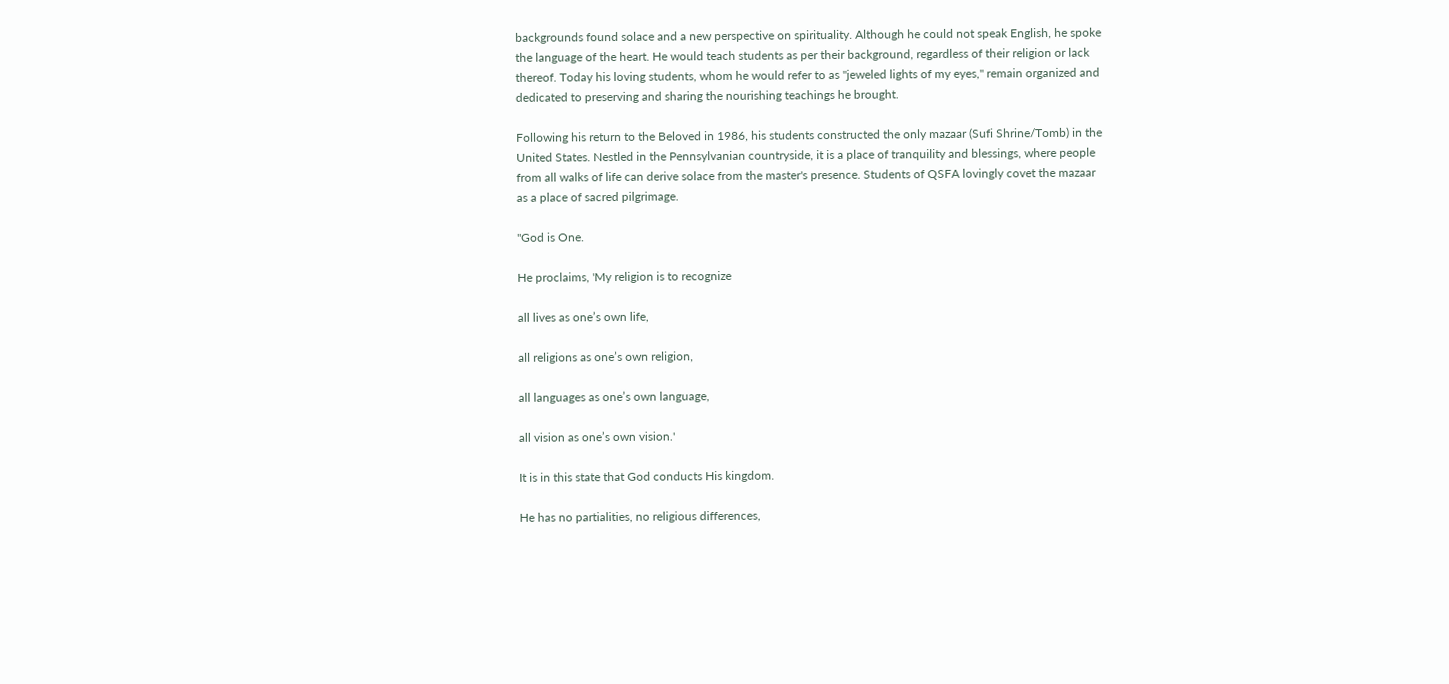backgrounds found solace and a new perspective on spirituality. Although he could not speak English, he spoke the language of the heart. He would teach students as per their background, regardless of their religion or lack thereof. Today his loving students, whom he would refer to as "jeweled lights of my eyes," remain organized and dedicated to preserving and sharing the nourishing teachings he brought.

Following his return to the Beloved in 1986, his students constructed the only mazaar (Sufi Shrine/Tomb) in the United States. Nestled in the Pennsylvanian countryside, it is a place of tranquility and blessings, where people from all walks of life can derive solace from the master's presence. Students of QSFA lovingly covet the mazaar as a place of sacred pilgrimage.

"God is One.

He proclaims, 'My religion is to recognize

all lives as one’s own life,

all religions as one’s own religion,

all languages as one’s own language,

all vision as one’s own vision.'

It is in this state that God conducts His kingdom.

He has no partialities, no religious differences,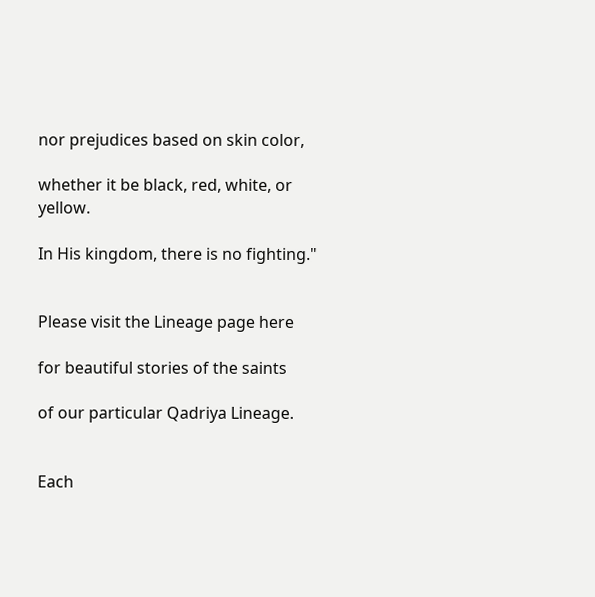nor prejudices based on skin color,

whether it be black, red, white, or yellow.

In His kingdom, there is no fighting."


Please visit the Lineage page here

for beautiful stories of the saints

of our particular Qadriya Lineage.


Each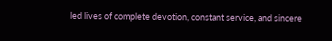led lives of complete devotion, constant service, and sincere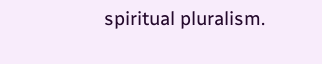spiritual pluralism.